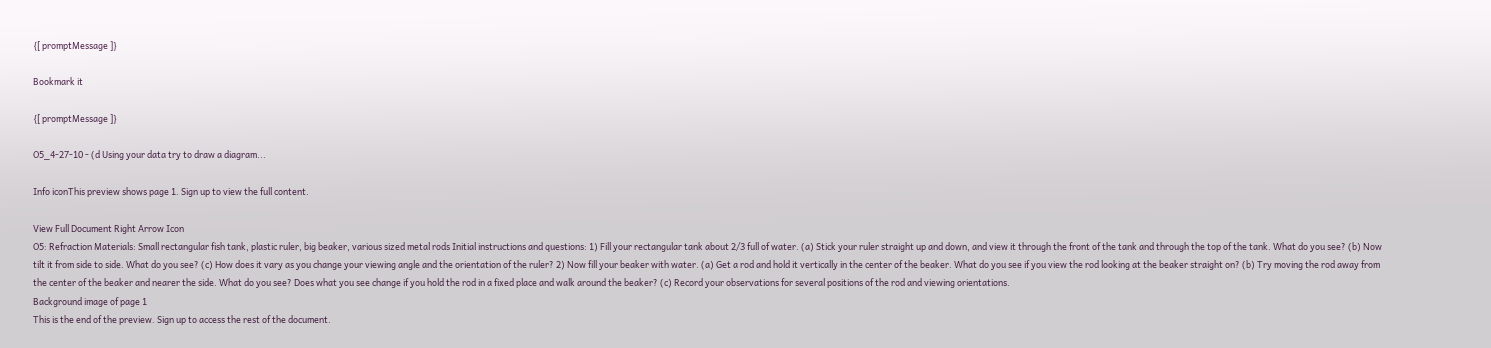{[ promptMessage ]}

Bookmark it

{[ promptMessage ]}

O5_4-27-10 - (d Using your data try to draw a diagram...

Info iconThis preview shows page 1. Sign up to view the full content.

View Full Document Right Arrow Icon
O5: Refraction Materials: Small rectangular fish tank, plastic ruler, big beaker, various sized metal rods Initial instructions and questions: 1) Fill your rectangular tank about 2/3 full of water. (a) Stick your ruler straight up and down, and view it through the front of the tank and through the top of the tank. What do you see? (b) Now tilt it from side to side. What do you see? (c) How does it vary as you change your viewing angle and the orientation of the ruler? 2) Now fill your beaker with water. (a) Get a rod and hold it vertically in the center of the beaker. What do you see if you view the rod looking at the beaker straight on? (b) Try moving the rod away from the center of the beaker and nearer the side. What do you see? Does what you see change if you hold the rod in a fixed place and walk around the beaker? (c) Record your observations for several positions of the rod and viewing orientations.
Background image of page 1
This is the end of the preview. Sign up to access the rest of the document.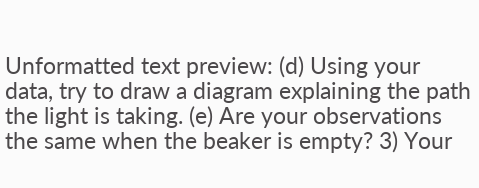Unformatted text preview: (d) Using your data, try to draw a diagram explaining the path the light is taking. (e) Are your observations the same when the beaker is empty? 3) Your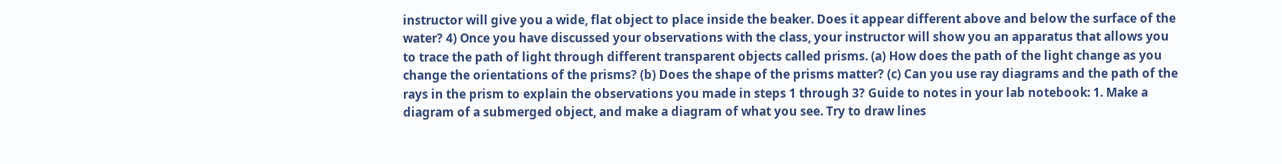instructor will give you a wide, flat object to place inside the beaker. Does it appear different above and below the surface of the water? 4) Once you have discussed your observations with the class, your instructor will show you an apparatus that allows you to trace the path of light through different transparent objects called prisms. (a) How does the path of the light change as you change the orientations of the prisms? (b) Does the shape of the prisms matter? (c) Can you use ray diagrams and the path of the rays in the prism to explain the observations you made in steps 1 through 3? Guide to notes in your lab notebook: 1. Make a diagram of a submerged object, and make a diagram of what you see. Try to draw lines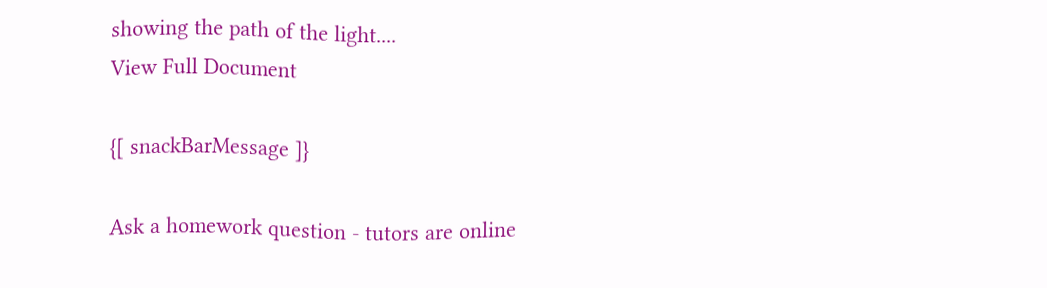showing the path of the light....
View Full Document

{[ snackBarMessage ]}

Ask a homework question - tutors are online